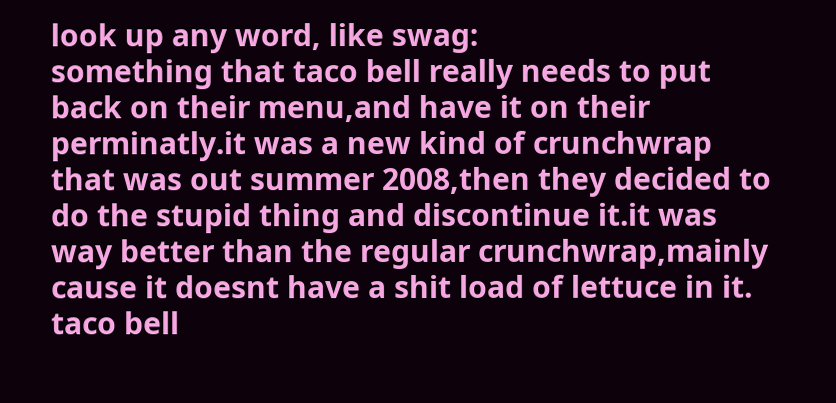look up any word, like swag:
something that taco bell really needs to put back on their menu,and have it on their perminatly.it was a new kind of crunchwrap that was out summer 2008,then they decided to do the stupid thing and discontinue it.it was way better than the regular crunchwrap,mainly cause it doesnt have a shit load of lettuce in it.
taco bell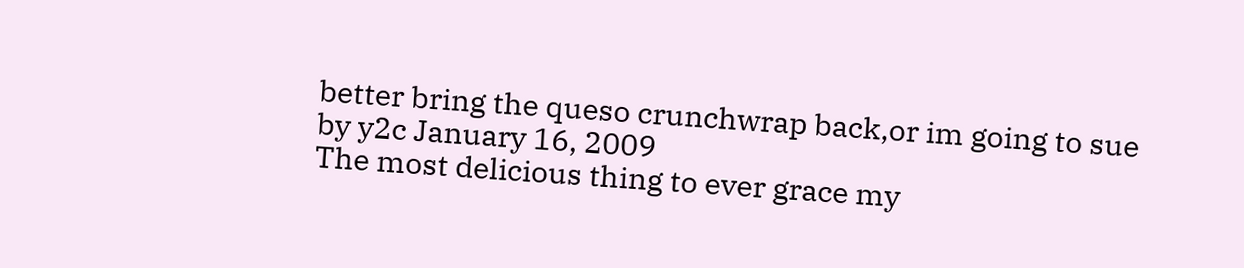better bring the queso crunchwrap back,or im going to sue
by y2c January 16, 2009
The most delicious thing to ever grace my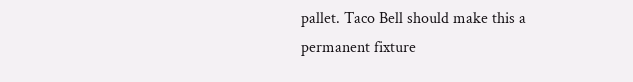pallet. Taco Bell should make this a permanent fixture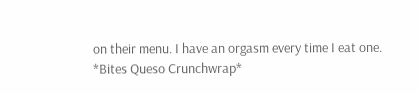on their menu. I have an orgasm every time I eat one.
*Bites Queso Crunchwrap*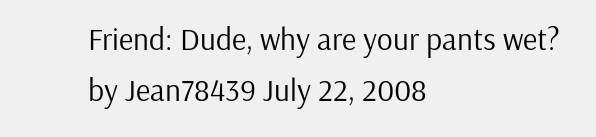Friend: Dude, why are your pants wet?
by Jean78439 July 22, 2008